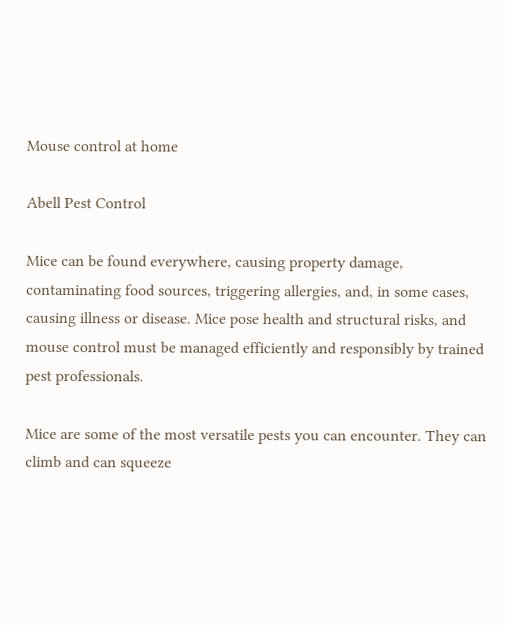Mouse control at home

Abell Pest Control

Mice can be found everywhere, causing property damage, contaminating food sources, triggering allergies, and, in some cases, causing illness or disease. Mice pose health and structural risks, and mouse control must be managed efficiently and responsibly by trained pest professionals.

Mice are some of the most versatile pests you can encounter. They can climb and can squeeze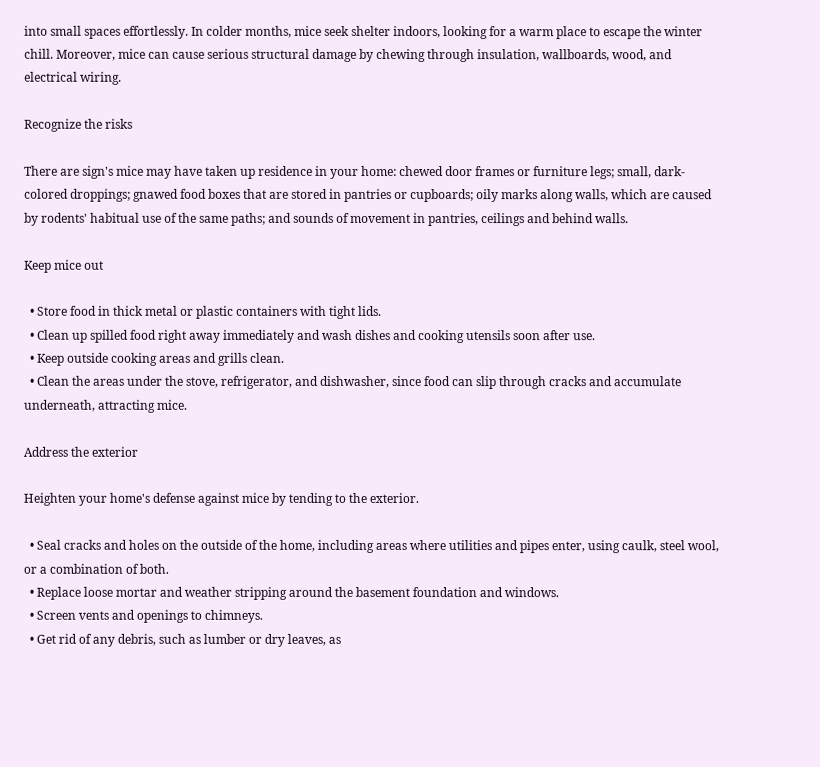into small spaces effortlessly. In colder months, mice seek shelter indoors, looking for a warm place to escape the winter chill. Moreover, mice can cause serious structural damage by chewing through insulation, wallboards, wood, and electrical wiring.

Recognize the risks

There are sign's mice may have taken up residence in your home: chewed door frames or furniture legs; small, dark-colored droppings; gnawed food boxes that are stored in pantries or cupboards; oily marks along walls, which are caused by rodents' habitual use of the same paths; and sounds of movement in pantries, ceilings and behind walls.

Keep mice out

  • Store food in thick metal or plastic containers with tight lids.
  • Clean up spilled food right away immediately and wash dishes and cooking utensils soon after use.
  • Keep outside cooking areas and grills clean.
  • Clean the areas under the stove, refrigerator, and dishwasher, since food can slip through cracks and accumulate underneath, attracting mice.

Address the exterior

Heighten your home's defense against mice by tending to the exterior.

  • Seal cracks and holes on the outside of the home, including areas where utilities and pipes enter, using caulk, steel wool, or a combination of both.
  • Replace loose mortar and weather stripping around the basement foundation and windows.
  • Screen vents and openings to chimneys.
  • Get rid of any debris, such as lumber or dry leaves, as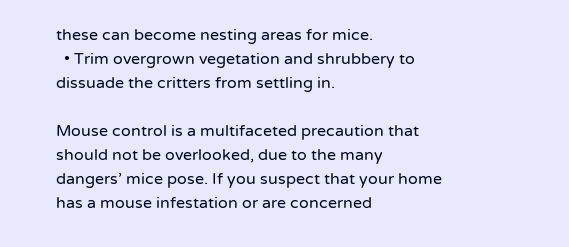these can become nesting areas for mice.
  • Trim overgrown vegetation and shrubbery to dissuade the critters from settling in.

Mouse control is a multifaceted precaution that should not be overlooked, due to the many dangers’ mice pose. If you suspect that your home has a mouse infestation or are concerned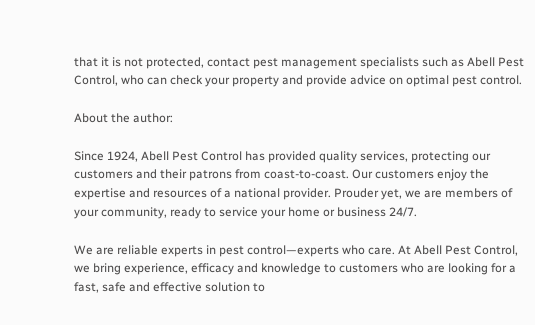that it is not protected, contact pest management specialists such as Abell Pest Control, who can check your property and provide advice on optimal pest control.

About the author:

Since 1924, Abell Pest Control has provided quality services, protecting our customers and their patrons from coast-to-coast. Our customers enjoy the expertise and resources of a national provider. Prouder yet, we are members of your community, ready to service your home or business 24/7.

We are reliable experts in pest control—experts who care. At Abell Pest Control, we bring experience, efficacy and knowledge to customers who are looking for a fast, safe and effective solution to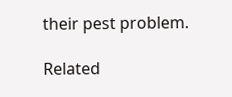their pest problem.

Related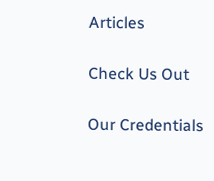Articles

Check Us Out

Our Credentials